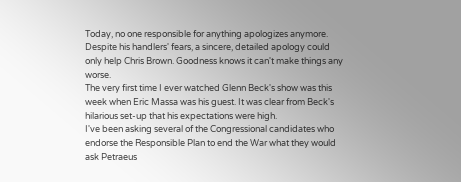Today, no one responsible for anything apologizes anymore. Despite his handlers' fears, a sincere, detailed apology could only help Chris Brown. Goodness knows it can't make things any worse.
The very first time I ever watched Glenn Beck's show was this week when Eric Massa was his guest. It was clear from Beck's hilarious set-up that his expectations were high.
I've been asking several of the Congressional candidates who endorse the Responsible Plan to end the War what they would ask Petraeus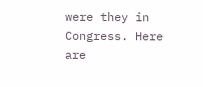were they in Congress. Here are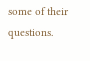some of their questions.